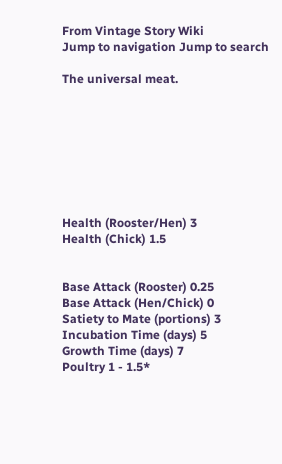From Vintage Story Wiki
Jump to navigation Jump to search

The universal meat.








Health (Rooster/Hen) 3
Health (Chick) 1.5


Base Attack (Rooster) 0.25
Base Attack (Hen/Chick) 0
Satiety to Mate (portions) 3
Incubation Time (days) 5
Growth Time (days) 7
Poultry 1 - 1.5*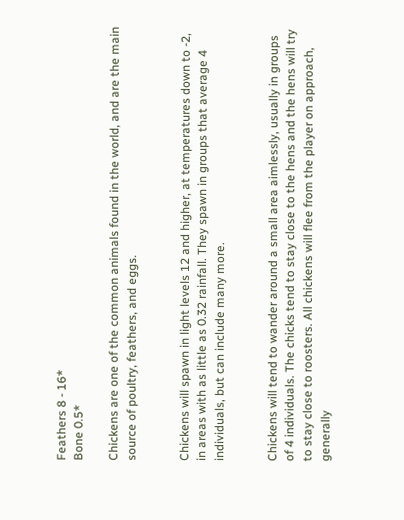Feathers 8 - 16*
Bone 0.5*

Chickens are one of the common animals found in the world, and are the main source of poultry, feathers, and eggs.


Chickens will spawn in light levels 12 and higher, at temperatures down to -2, in areas with as little as 0.32 rainfall. They spawn in groups that average 4 individuals, but can include many more.


Chickens will tend to wander around a small area aimlessly, usually in groups of 4 individuals. The chicks tend to stay close to the hens and the hens will try to stay close to roosters. All chickens will flee from the player on approach, generally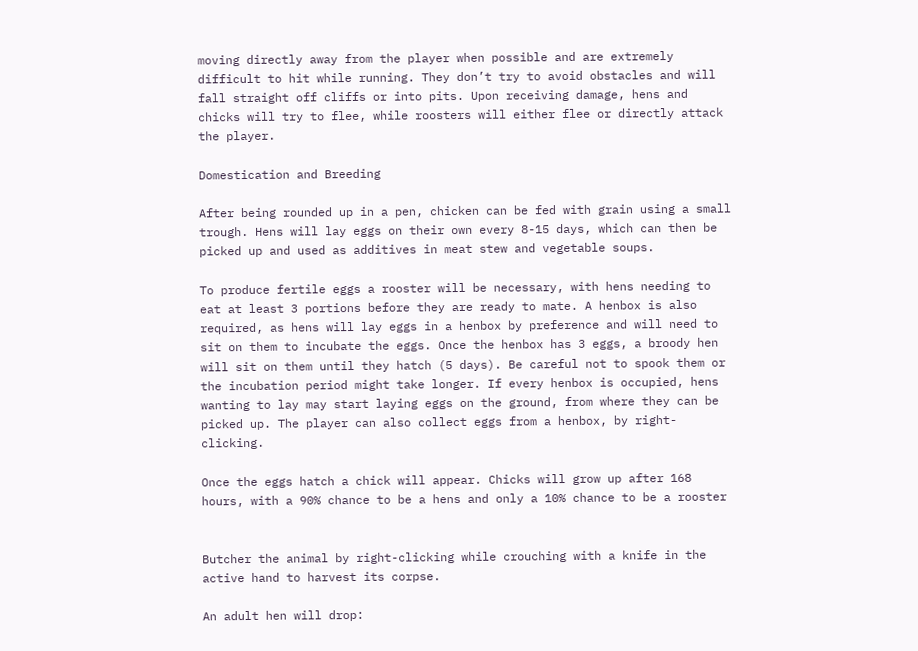moving directly away from the player when possible and are extremely difficult to hit while running. They don’t try to avoid obstacles and will fall straight off cliffs or into pits. Upon receiving damage, hens and chicks will try to flee, while roosters will either flee or directly attack the player.

Domestication and Breeding

After being rounded up in a pen, chicken can be fed with grain using a small trough. Hens will lay eggs on their own every 8-15 days, which can then be picked up and used as additives in meat stew and vegetable soups.

To produce fertile eggs a rooster will be necessary, with hens needing to eat at least 3 portions before they are ready to mate. A henbox is also required, as hens will lay eggs in a henbox by preference and will need to sit on them to incubate the eggs. Once the henbox has 3 eggs, a broody hen will sit on them until they hatch (5 days). Be careful not to spook them or the incubation period might take longer. If every henbox is occupied, hens wanting to lay may start laying eggs on the ground, from where they can be picked up. The player can also collect eggs from a henbox, by right-clicking.

Once the eggs hatch a chick will appear. Chicks will grow up after 168 hours, with a 90% chance to be a hens and only a 10% chance to be a rooster


Butcher the animal by right-clicking while crouching with a knife in the active hand to harvest its corpse.

An adult hen will drop: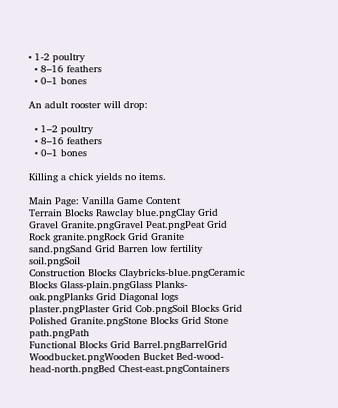• 1-2 poultry
  • 8–16 feathers
  • 0–1 bones

An adult rooster will drop:

  • 1–2 poultry
  • 8–16 feathers
  • 0–1 bones

Killing a chick yields no items.

Main Page: Vanilla Game Content
Terrain Blocks Rawclay blue.pngClay Grid Gravel Granite.pngGravel Peat.pngPeat Grid Rock granite.pngRock Grid Granite sand.pngSand Grid Barren low fertility soil.pngSoil
Construction Blocks Claybricks-blue.pngCeramic Blocks Glass-plain.pngGlass Planks-oak.pngPlanks Grid Diagonal logs plaster.pngPlaster Grid Cob.pngSoil Blocks Grid Polished Granite.pngStone Blocks Grid Stone path.pngPath
Functional Blocks Grid Barrel.pngBarrelGrid Woodbucket.pngWooden Bucket Bed-wood-head-north.pngBed Chest-east.pngContainers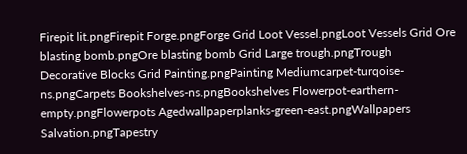Firepit lit.pngFirepit Forge.pngForge Grid Loot Vessel.pngLoot Vessels Grid Ore blasting bomb.pngOre blasting bomb Grid Large trough.pngTrough
Decorative Blocks Grid Painting.pngPainting Mediumcarpet-turqoise-ns.pngCarpets Bookshelves-ns.pngBookshelves Flowerpot-earthern-empty.pngFlowerpots Agedwallpaperplanks-green-east.pngWallpapers Salvation.pngTapestry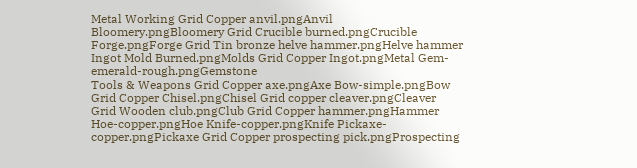Metal Working Grid Copper anvil.pngAnvil Bloomery.pngBloomery Grid Crucible burned.pngCrucible Forge.pngForge Grid Tin bronze helve hammer.pngHelve hammer Ingot Mold Burned.pngMolds Grid Copper Ingot.pngMetal Gem-emerald-rough.pngGemstone
Tools & Weapons Grid Copper axe.pngAxe Bow-simple.pngBow Grid Copper Chisel.pngChisel Grid copper cleaver.pngCleaver Grid Wooden club.pngClub Grid Copper hammer.pngHammer Hoe-copper.pngHoe Knife-copper.pngKnife Pickaxe-copper.pngPickaxe Grid Copper prospecting pick.pngProspecting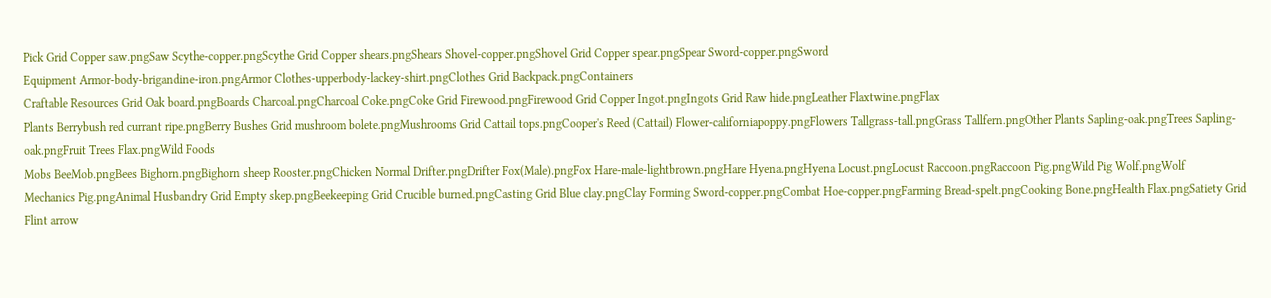Pick Grid Copper saw.pngSaw Scythe-copper.pngScythe Grid Copper shears.pngShears Shovel-copper.pngShovel Grid Copper spear.pngSpear Sword-copper.pngSword
Equipment Armor-body-brigandine-iron.pngArmor Clothes-upperbody-lackey-shirt.pngClothes Grid Backpack.pngContainers
Craftable Resources Grid Oak board.pngBoards Charcoal.pngCharcoal Coke.pngCoke Grid Firewood.pngFirewood Grid Copper Ingot.pngIngots Grid Raw hide.pngLeather Flaxtwine.pngFlax
Plants Berrybush red currant ripe.pngBerry Bushes Grid mushroom bolete.pngMushrooms Grid Cattail tops.pngCooper's Reed (Cattail) Flower-californiapoppy.pngFlowers Tallgrass-tall.pngGrass Tallfern.pngOther Plants Sapling-oak.pngTrees Sapling-oak.pngFruit Trees Flax.pngWild Foods
Mobs BeeMob.pngBees Bighorn.pngBighorn sheep Rooster.pngChicken Normal Drifter.pngDrifter Fox(Male).pngFox Hare-male-lightbrown.pngHare Hyena.pngHyena Locust.pngLocust Raccoon.pngRaccoon Pig.pngWild Pig Wolf.pngWolf
Mechanics Pig.pngAnimal Husbandry Grid Empty skep.pngBeekeeping Grid Crucible burned.pngCasting Grid Blue clay.pngClay Forming Sword-copper.pngCombat Hoe-copper.pngFarming Bread-spelt.pngCooking Bone.pngHealth Flax.pngSatiety Grid Flint arrow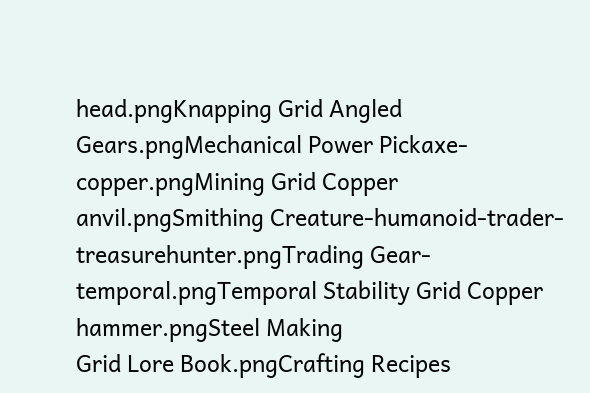head.pngKnapping Grid Angled Gears.pngMechanical Power Pickaxe-copper.pngMining Grid Copper anvil.pngSmithing Creature-humanoid-trader-treasurehunter.pngTrading Gear-temporal.pngTemporal Stability Grid Copper hammer.pngSteel Making
Grid Lore Book.pngCrafting Recipes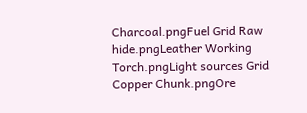Charcoal.pngFuel Grid Raw hide.pngLeather Working Torch.pngLight sources Grid Copper Chunk.pngOre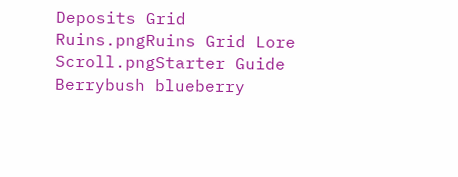Deposits Grid Ruins.pngRuins Grid Lore Scroll.pngStarter Guide Berrybush blueberry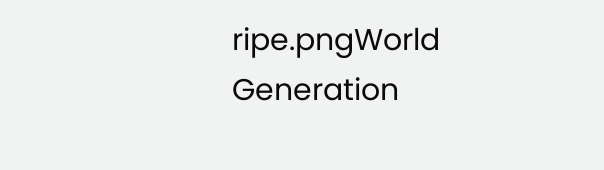ripe.pngWorld Generation